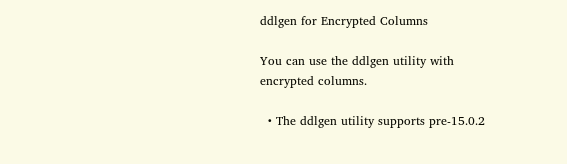ddlgen for Encrypted Columns

You can use the ddlgen utility with encrypted columns.

  • The ddlgen utility supports pre-15.0.2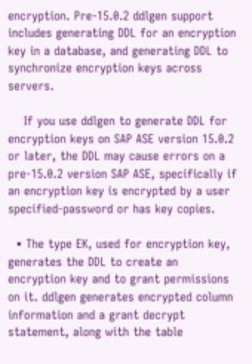encryption. Pre-15.0.2 ddlgen support includes generating DDL for an encryption key in a database, and generating DDL to synchronize encryption keys across servers.

    If you use ddlgen to generate DDL for encryption keys on SAP ASE version 15.0.2 or later, the DDL may cause errors on a pre-15.0.2 version SAP ASE, specifically if an encryption key is encrypted by a user specified-password or has key copies.

  • The type EK, used for encryption key, generates the DDL to create an encryption key and to grant permissions on it. ddlgen generates encrypted column information and a grant decrypt statement, along with the table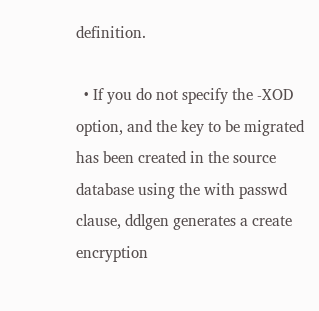definition.

  • If you do not specify the -XOD option, and the key to be migrated has been created in the source database using the with passwd clause, ddlgen generates a create encryption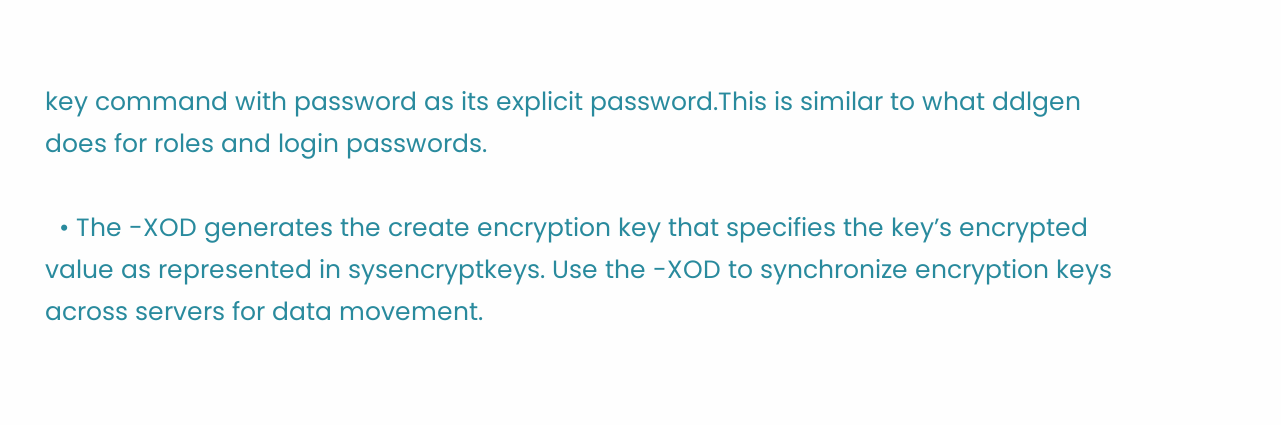key command with password as its explicit password.This is similar to what ddlgen does for roles and login passwords.

  • The -XOD generates the create encryption key that specifies the key’s encrypted value as represented in sysencryptkeys. Use the -XOD to synchronize encryption keys across servers for data movement.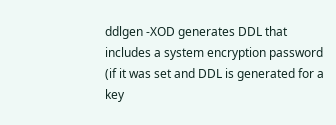ddlgen -XOD generates DDL that includes a system encryption password (if it was set and DDL is generated for a key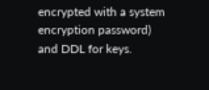encrypted with a system encryption password) and DDL for keys.